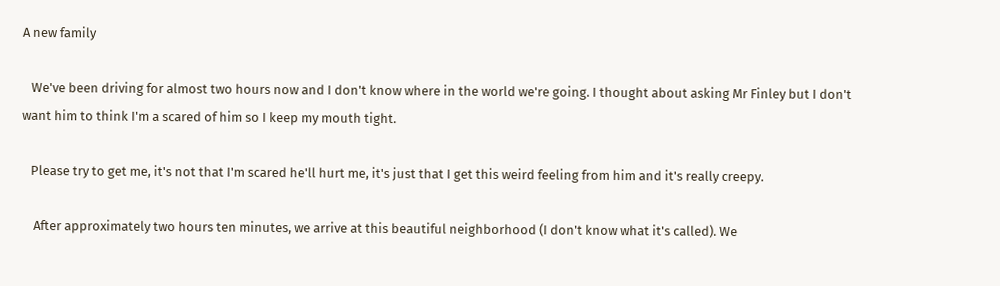A new family

   We've been driving for almost two hours now and I don't know where in the world we're going. I thought about asking Mr Finley but I don't want him to think I'm a scared of him so I keep my mouth tight.

   Please try to get me, it's not that I'm scared he'll hurt me, it's just that I get this weird feeling from him and it's really creepy.

    After approximately two hours ten minutes, we arrive at this beautiful neighborhood (I don't know what it's called). We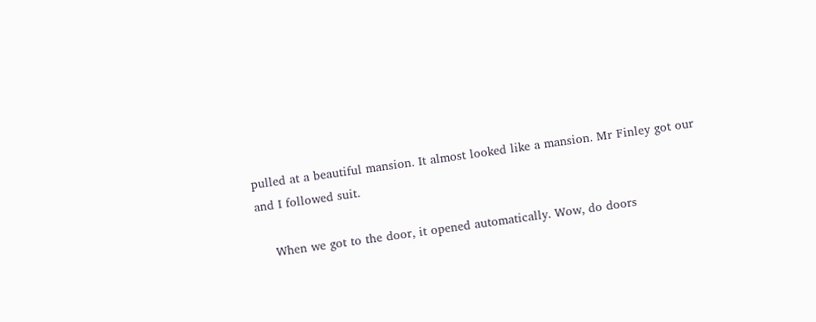pulled at a beautiful mansion. It almost looked like a mansion. Mr Finley got our and I followed suit.

    When we got to the door, it opened automatically. Wow, do doors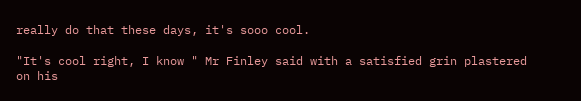really do that these days, it's sooo cool.

"It's cool right, I know " Mr Finley said with a satisfied grin plastered on his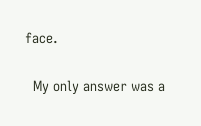face.

  My only answer was a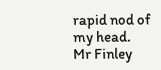rapid nod of my head. Mr Finley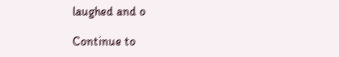laughed and o

Continue to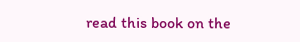read this book on the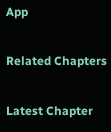App

Related Chapters

Latest Chapter